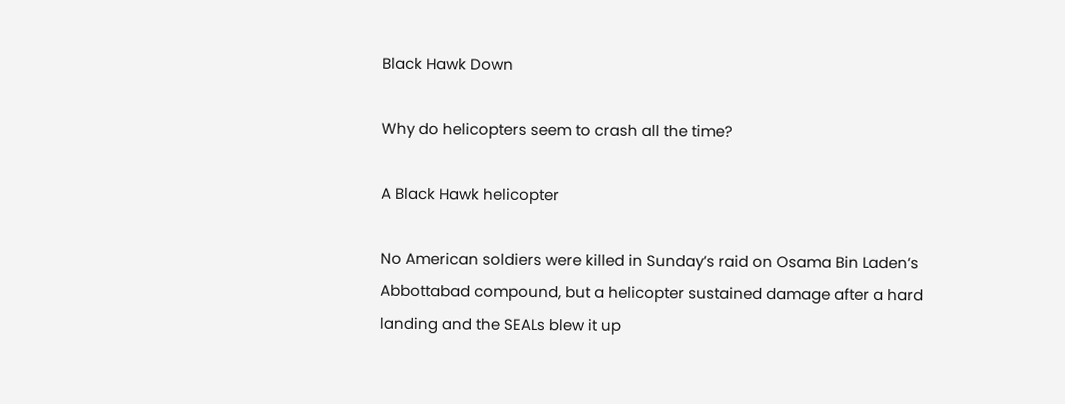Black Hawk Down

Why do helicopters seem to crash all the time?

A Black Hawk helicopter

No American soldiers were killed in Sunday’s raid on Osama Bin Laden’s Abbottabad compound, but a helicopter sustained damage after a hard landing and the SEALs blew it up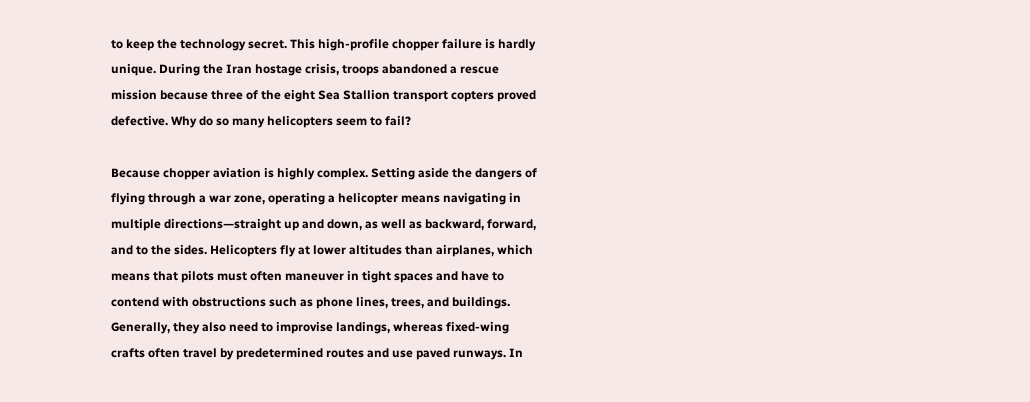to keep the technology secret. This high-profile chopper failure is hardly unique. During the Iran hostage crisis, troops abandoned a rescue mission because three of the eight Sea Stallion transport copters proved defective. Why do so many helicopters seem to fail?

Because chopper aviation is highly complex. Setting aside the dangers of flying through a war zone, operating a helicopter means navigating in multiple directions—straight up and down, as well as backward, forward, and to the sides. Helicopters fly at lower altitudes than airplanes, which means that pilots must often maneuver in tight spaces and have to contend with obstructions such as phone lines, trees, and buildings. Generally, they also need to improvise landings, whereas fixed-wing crafts often travel by predetermined routes and use paved runways. In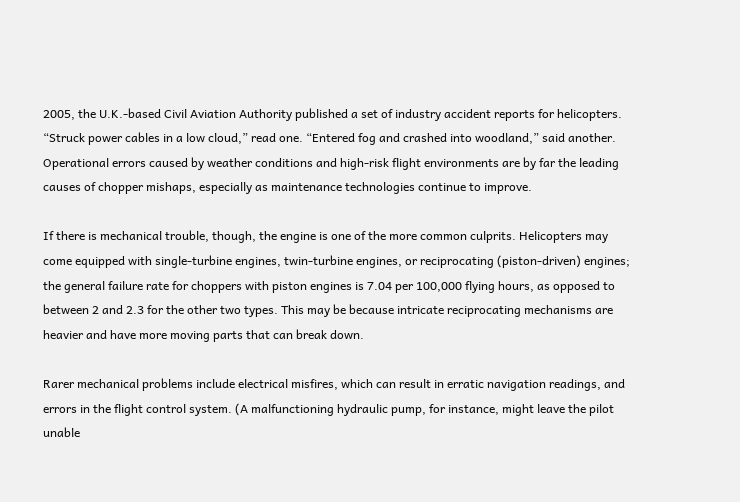2005, the U.K.-based Civil Aviation Authority published a set of industry accident reports for helicopters. “Struck power cables in a low cloud,” read one. “Entered fog and crashed into woodland,” said another. Operational errors caused by weather conditions and high-risk flight environments are by far the leading causes of chopper mishaps, especially as maintenance technologies continue to improve.

If there is mechanical trouble, though, the engine is one of the more common culprits. Helicopters may come equipped with single-turbine engines, twin-turbine engines, or reciprocating (piston-driven) engines; the general failure rate for choppers with piston engines is 7.04 per 100,000 flying hours, as opposed to between 2 and 2.3 for the other two types. This may be because intricate reciprocating mechanisms are heavier and have more moving parts that can break down.

Rarer mechanical problems include electrical misfires, which can result in erratic navigation readings, and errors in the flight control system. (A malfunctioning hydraulic pump, for instance, might leave the pilot unable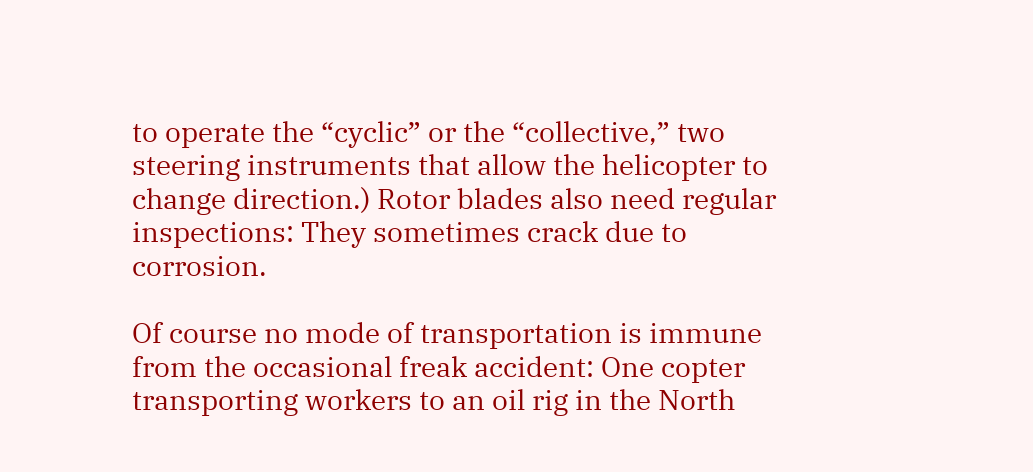to operate the “cyclic” or the “collective,” two steering instruments that allow the helicopter to change direction.) Rotor blades also need regular inspections: They sometimes crack due to corrosion.

Of course no mode of transportation is immune from the occasional freak accident: One copter transporting workers to an oil rig in the North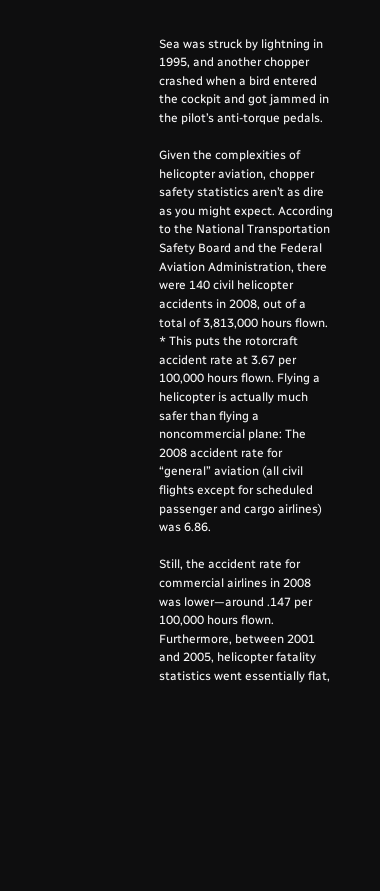Sea was struck by lightning in 1995, and another chopper crashed when a bird entered the cockpit and got jammed in the pilot’s anti-torque pedals.

Given the complexities of helicopter aviation, chopper safety statistics aren’t as dire as you might expect. According to the National Transportation Safety Board and the Federal Aviation Administration, there were 140 civil helicopter accidents in 2008, out of a total of 3,813,000 hours flown. * This puts the rotorcraft accident rate at 3.67 per 100,000 hours flown. Flying a helicopter is actually much safer than flying a noncommercial plane: The 2008 accident rate for “general” aviation (all civil flights except for scheduled passenger and cargo airlines) was 6.86.

Still, the accident rate for commercial airlines in 2008 was lower—around .147 per 100,000 hours flown. Furthermore, between 2001 and 2005, helicopter fatality statistics went essentially flat,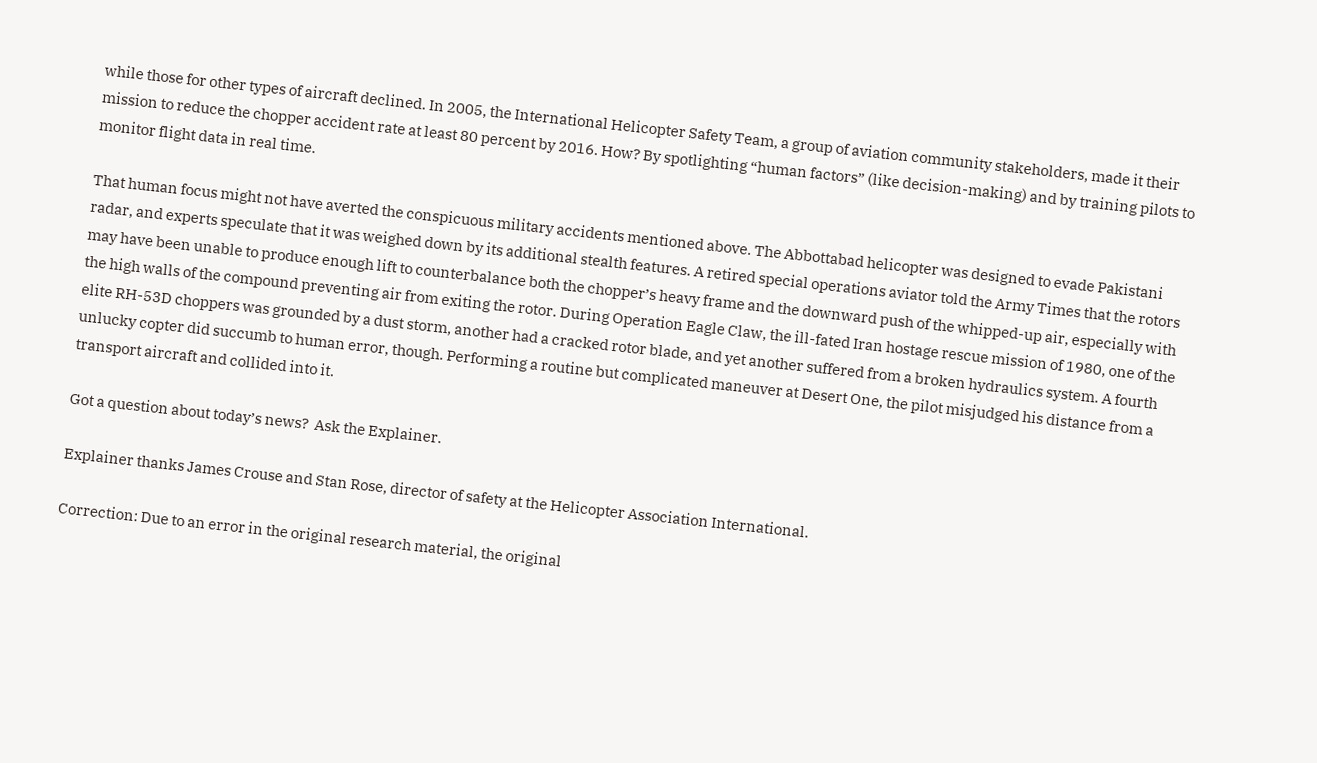while those for other types of aircraft declined. In 2005, the International Helicopter Safety Team, a group of aviation community stakeholders, made it their mission to reduce the chopper accident rate at least 80 percent by 2016. How? By spotlighting “human factors” (like decision-making) and by training pilots to monitor flight data in real time.

That human focus might not have averted the conspicuous military accidents mentioned above. The Abbottabad helicopter was designed to evade Pakistani radar, and experts speculate that it was weighed down by its additional stealth features. A retired special operations aviator told the Army Times that the rotors may have been unable to produce enough lift to counterbalance both the chopper’s heavy frame and the downward push of the whipped-up air, especially with the high walls of the compound preventing air from exiting the rotor. During Operation Eagle Claw, the ill-fated Iran hostage rescue mission of 1980, one of the elite RH-53D choppers was grounded by a dust storm, another had a cracked rotor blade, and yet another suffered from a broken hydraulics system. A fourth unlucky copter did succumb to human error, though. Performing a routine but complicated maneuver at Desert One, the pilot misjudged his distance from a transport aircraft and collided into it.

Got a question about today’s news?  Ask the Explainer.

Explainer thanks James Crouse and Stan Rose, director of safety at the Helicopter Association International.

Correction: Due to an error in the original research material, the original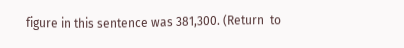figure in this sentence was 381,300. (Return  to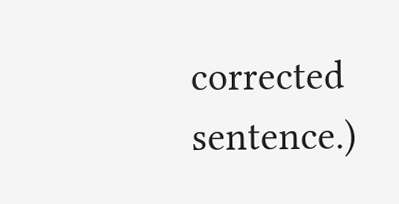corrected sentence.)